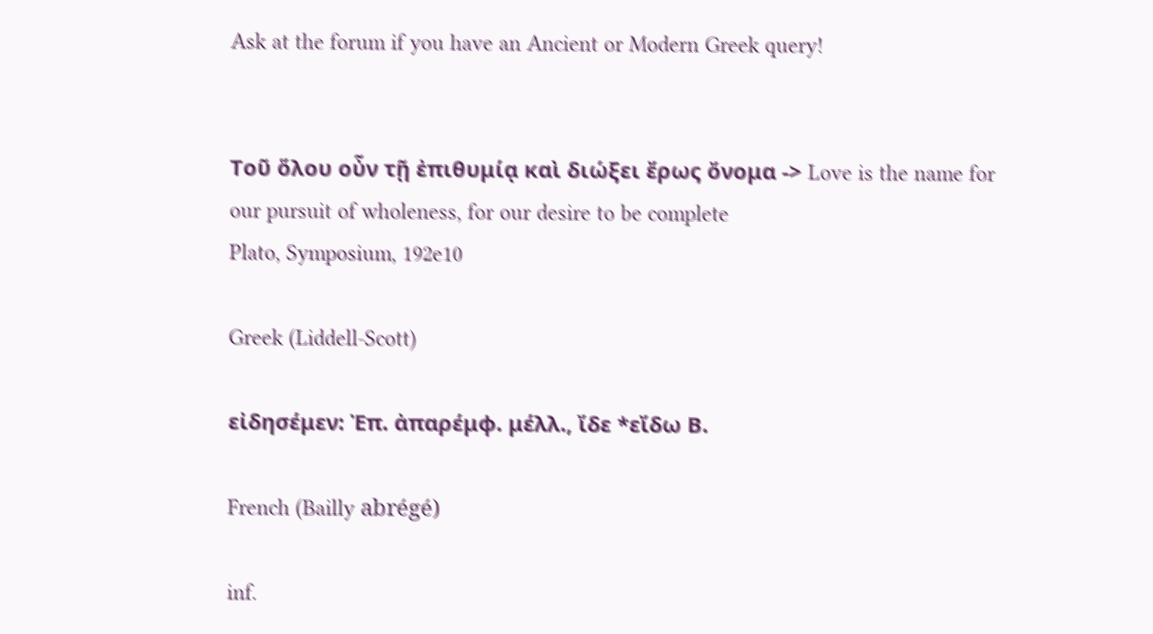Ask at the forum if you have an Ancient or Modern Greek query!


Τοῦ ὅλου οὖν τῇ ἐπιθυμίᾳ καὶ διώξει ἔρως ὄνομα -> Love is the name for our pursuit of wholeness, for our desire to be complete
Plato, Symposium, 192e10

Greek (Liddell-Scott)

εἰδησέμεν: Ἐπ. ἀπαρέμφ. μέλλ., ἴδε *εἴδω Β.

French (Bailly abrégé)

inf.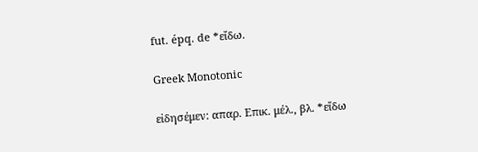fut. épq. de *εἴδω.

Greek Monotonic

εἰδησέμεν: απαρ. Επικ. μέλ., βλ. *εἴδω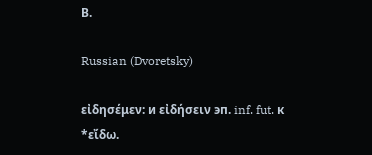Β.

Russian (Dvoretsky)

εἰδησέμεν: и εἰδήσειν эп. inf. fut. к *εἴδω.